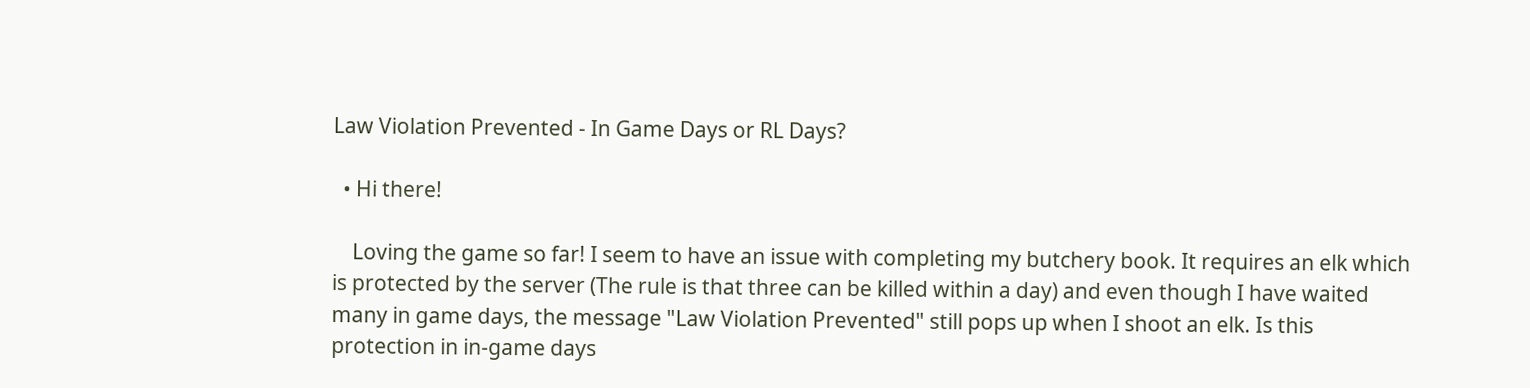Law Violation Prevented - In Game Days or RL Days?

  • Hi there!

    Loving the game so far! I seem to have an issue with completing my butchery book. It requires an elk which is protected by the server (The rule is that three can be killed within a day) and even though I have waited many in game days, the message "Law Violation Prevented" still pops up when I shoot an elk. Is this protection in in-game days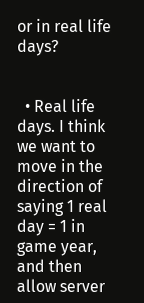or in real life days?


  • Real life days. I think we want to move in the direction of saying 1 real day = 1 in game year, and then allow server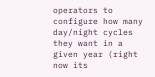operators to configure how many day/night cycles they want in a given year (right now its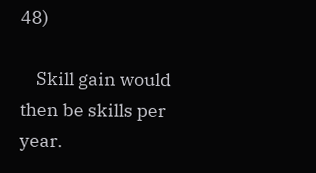48)

    Skill gain would then be skills per year.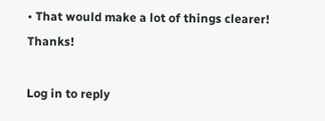• That would make a lot of things clearer! Thanks!

Log in to reply